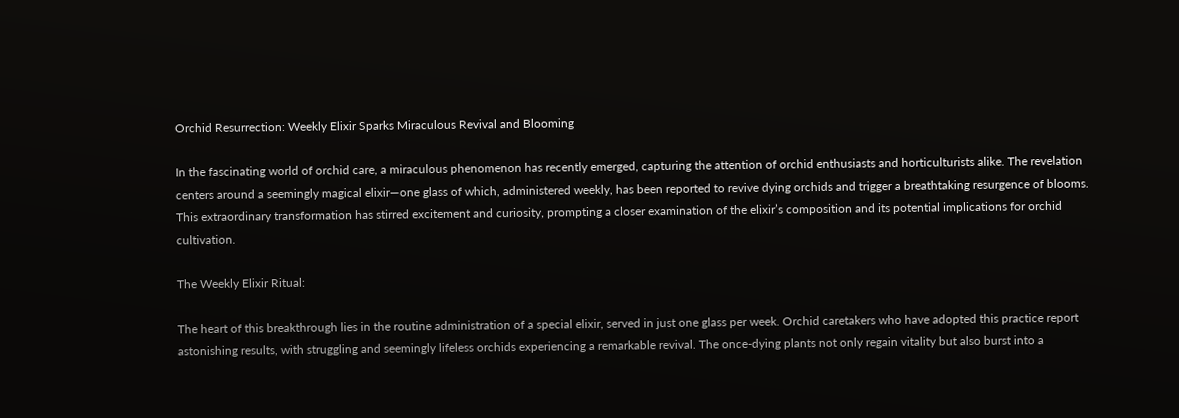Orchid Resurrection: Weekly Elixir Sparks Miraculous Revival and Blooming

In the fascinating world of orchid care, a miraculous phenomenon has recently emerged, capturing the attention of orchid enthusiasts and horticulturists alike. The revelation centers around a seemingly magical elixir—one glass of which, administered weekly, has been reported to revive dying orchids and trigger a breathtaking resurgence of blooms. This extraordinary transformation has stirred excitement and curiosity, prompting a closer examination of the elixir’s composition and its potential implications for orchid cultivation.

The Weekly Elixir Ritual:

The heart of this breakthrough lies in the routine administration of a special elixir, served in just one glass per week. Orchid caretakers who have adopted this practice report astonishing results, with struggling and seemingly lifeless orchids experiencing a remarkable revival. The once-dying plants not only regain vitality but also burst into a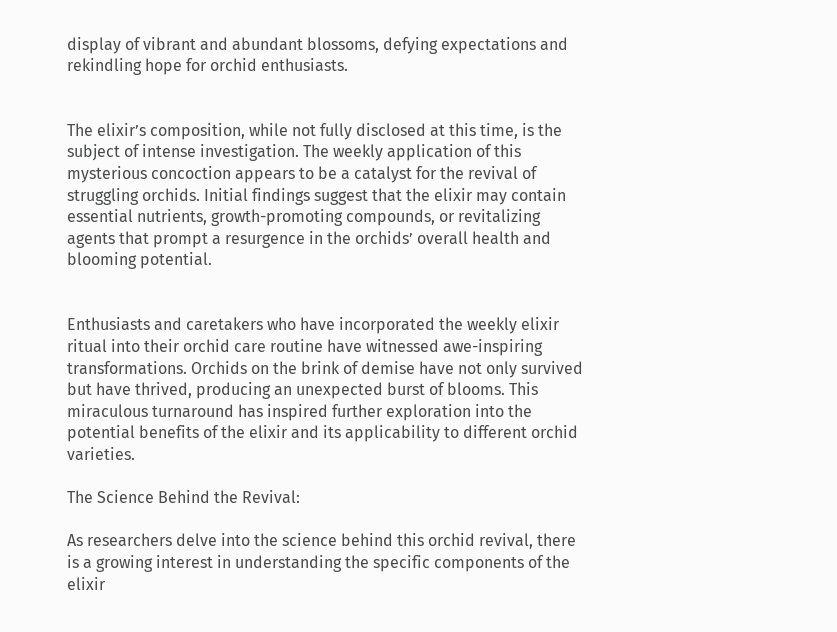display of vibrant and abundant blossoms, defying expectations and rekindling hope for orchid enthusiasts.


The elixir’s composition, while not fully disclosed at this time, is the subject of intense investigation. The weekly application of this mysterious concoction appears to be a catalyst for the revival of struggling orchids. Initial findings suggest that the elixir may contain essential nutrients, growth-promoting compounds, or revitalizing agents that prompt a resurgence in the orchids’ overall health and blooming potential.


Enthusiasts and caretakers who have incorporated the weekly elixir ritual into their orchid care routine have witnessed awe-inspiring transformations. Orchids on the brink of demise have not only survived but have thrived, producing an unexpected burst of blooms. This miraculous turnaround has inspired further exploration into the potential benefits of the elixir and its applicability to different orchid varieties.

The Science Behind the Revival:

As researchers delve into the science behind this orchid revival, there is a growing interest in understanding the specific components of the elixir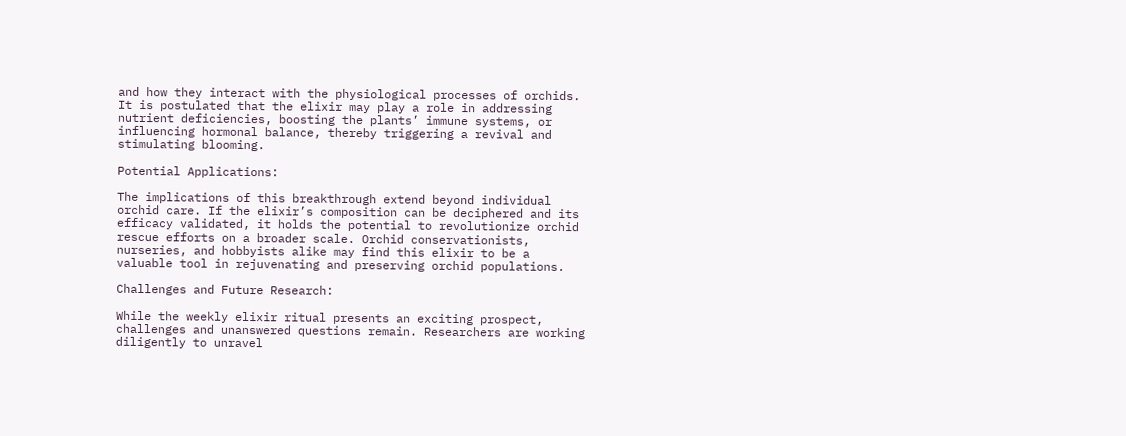and how they interact with the physiological processes of orchids. It is postulated that the elixir may play a role in addressing nutrient deficiencies, boosting the plants’ immune systems, or influencing hormonal balance, thereby triggering a revival and stimulating blooming.

Potential Applications:

The implications of this breakthrough extend beyond individual orchid care. If the elixir’s composition can be deciphered and its efficacy validated, it holds the potential to revolutionize orchid rescue efforts on a broader scale. Orchid conservationists, nurseries, and hobbyists alike may find this elixir to be a valuable tool in rejuvenating and preserving orchid populations.

Challenges and Future Research:

While the weekly elixir ritual presents an exciting prospect, challenges and unanswered questions remain. Researchers are working diligently to unravel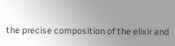the precise composition of the elixir and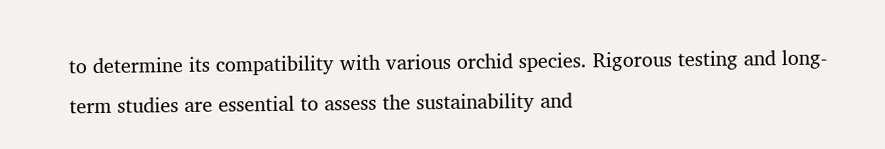to determine its compatibility with various orchid species. Rigorous testing and long-term studies are essential to assess the sustainability and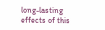long-lasting effects of this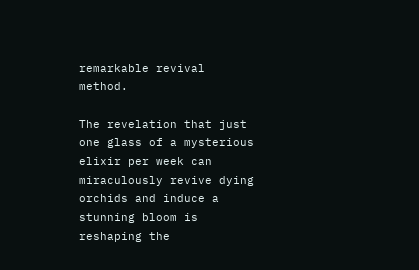remarkable revival method.

The revelation that just one glass of a mysterious elixir per week can miraculously revive dying orchids and induce a stunning bloom is reshaping the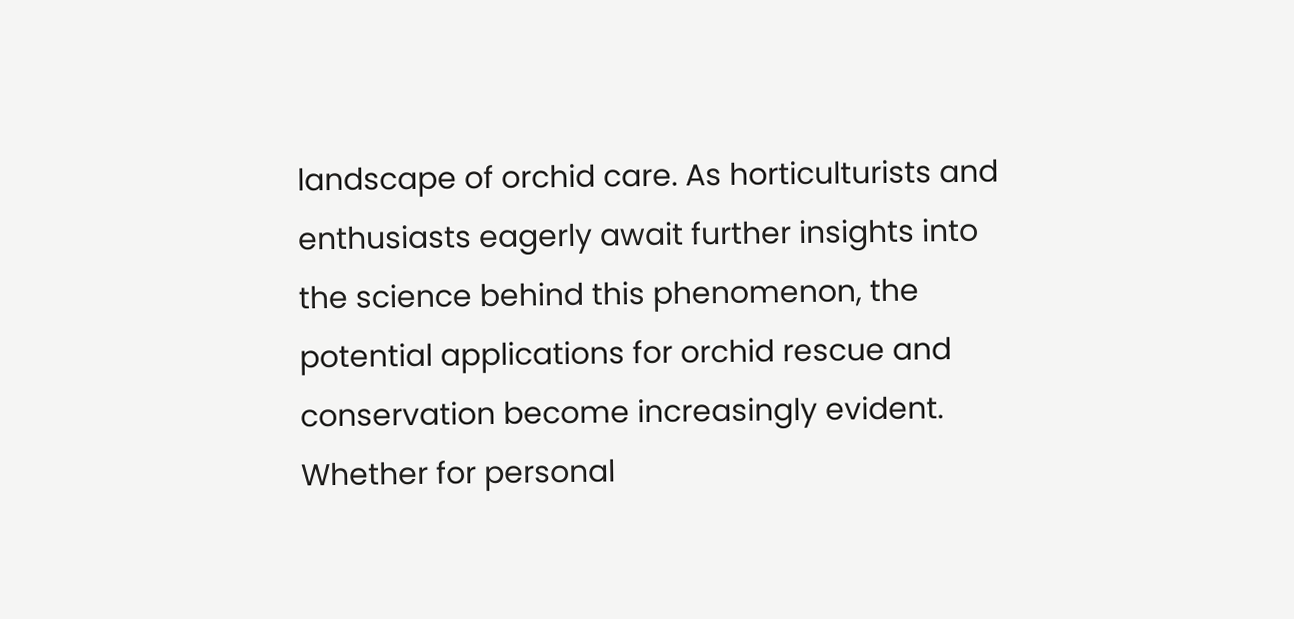landscape of orchid care. As horticulturists and enthusiasts eagerly await further insights into the science behind this phenomenon, the potential applications for orchid rescue and conservation become increasingly evident. Whether for personal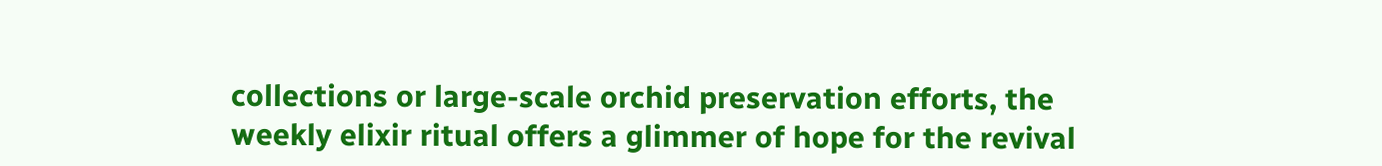collections or large-scale orchid preservation efforts, the weekly elixir ritual offers a glimmer of hope for the revival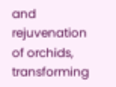and rejuvenation of orchids, transforming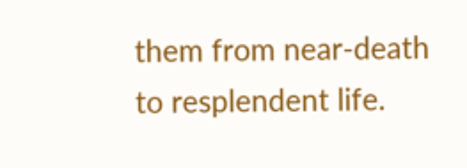them from near-death to resplendent life.